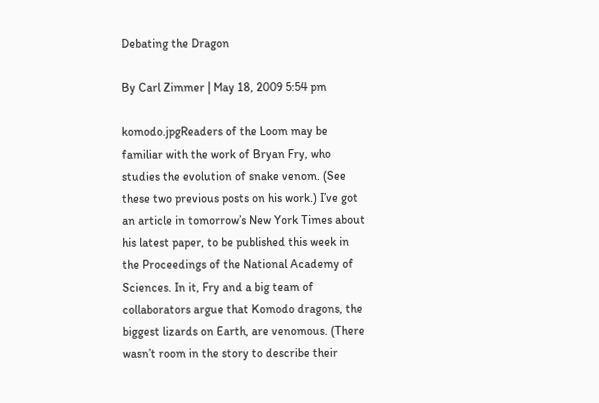Debating the Dragon

By Carl Zimmer | May 18, 2009 5:54 pm

komodo.jpgReaders of the Loom may be familiar with the work of Bryan Fry, who studies the evolution of snake venom. (See these two previous posts on his work.) I’ve got an article in tomorrow’s New York Times about his latest paper, to be published this week in the Proceedings of the National Academy of Sciences. In it, Fry and a big team of collaborators argue that Komodo dragons, the biggest lizards on Earth, are venomous. (There wasn’t room in the story to describe their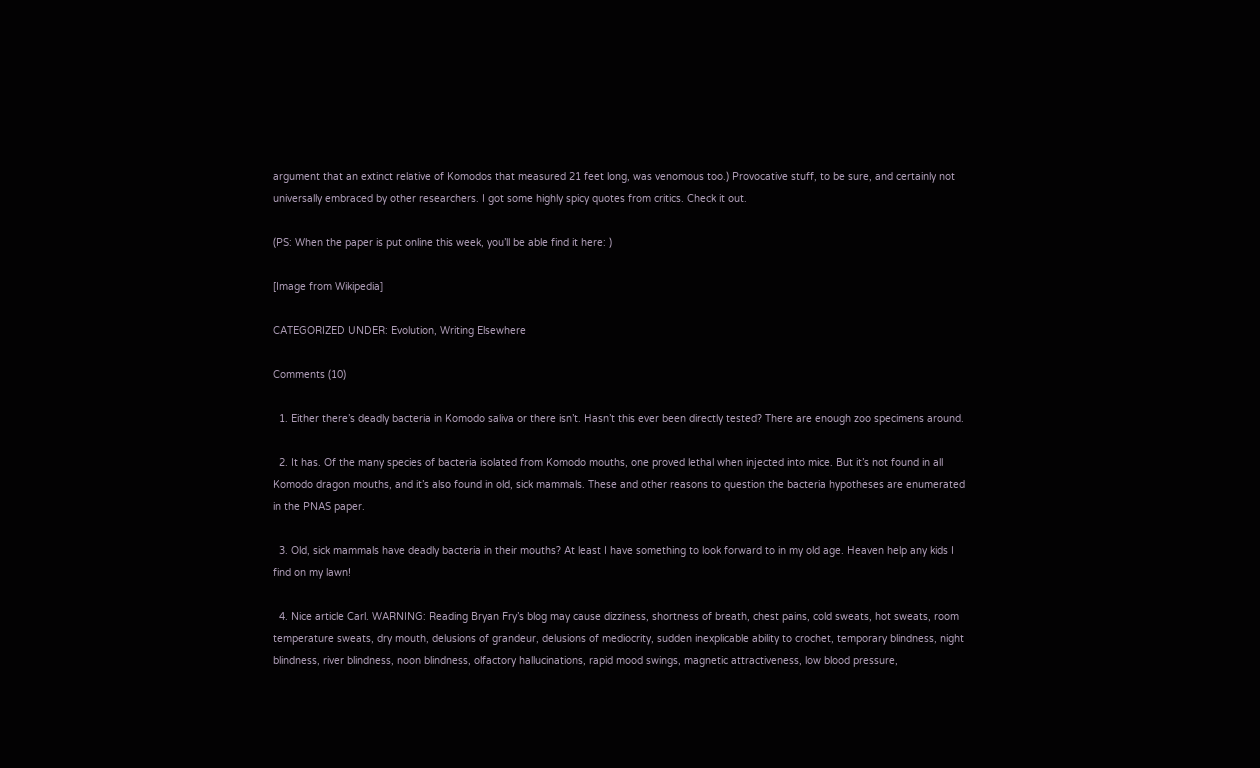argument that an extinct relative of Komodos that measured 21 feet long, was venomous too.) Provocative stuff, to be sure, and certainly not universally embraced by other researchers. I got some highly spicy quotes from critics. Check it out.

(PS: When the paper is put online this week, you’ll be able find it here: )

[Image from Wikipedia]

CATEGORIZED UNDER: Evolution, Writing Elsewhere

Comments (10)

  1. Either there’s deadly bacteria in Komodo saliva or there isn’t. Hasn’t this ever been directly tested? There are enough zoo specimens around.

  2. It has. Of the many species of bacteria isolated from Komodo mouths, one proved lethal when injected into mice. But it’s not found in all Komodo dragon mouths, and it’s also found in old, sick mammals. These and other reasons to question the bacteria hypotheses are enumerated in the PNAS paper.

  3. Old, sick mammals have deadly bacteria in their mouths? At least I have something to look forward to in my old age. Heaven help any kids I find on my lawn!

  4. Nice article Carl. WARNING: Reading Bryan Fry’s blog may cause dizziness, shortness of breath, chest pains, cold sweats, hot sweats, room temperature sweats, dry mouth, delusions of grandeur, delusions of mediocrity, sudden inexplicable ability to crochet, temporary blindness, night blindness, river blindness, noon blindness, olfactory hallucinations, rapid mood swings, magnetic attractiveness, low blood pressure,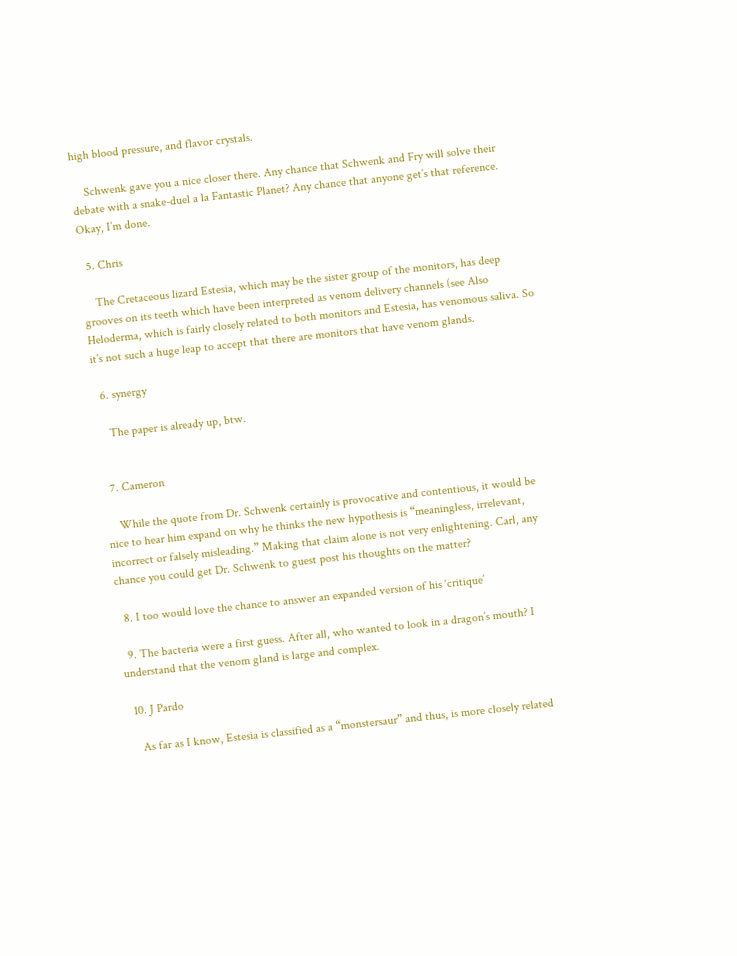high blood pressure, and flavor crystals.

    Schwenk gave you a nice closer there. Any chance that Schwenk and Fry will solve their debate with a snake-duel a la Fantastic Planet? Any chance that anyone get’s that reference. Okay, I’m done.

  5. Chris

    The Cretaceous lizard Estesia, which may be the sister group of the monitors, has deep grooves on its teeth which have been interpreted as venom delivery channels (see Also Heloderma, which is fairly closely related to both monitors and Estesia, has venomous saliva. So it’s not such a huge leap to accept that there are monitors that have venom glands.

  6. synergy

    The paper is already up, btw.


  7. Cameron

    While the quote from Dr. Schwenk certainly is provocative and contentious, it would be nice to hear him expand on why he thinks the new hypothesis is “meaningless, irrelevant, incorrect or falsely misleading.” Making that claim alone is not very enlightening. Carl, any chance you could get Dr. Schwenk to guest post his thoughts on the matter?

  8. I too would love the chance to answer an expanded version of his ‘critique’

  9. The bacteria were a first guess. After all, who wanted to look in a dragon’s mouth? I understand that the venom gland is large and complex.

  10. J Pardo

    As far as I know, Estesia is classified as a “monstersaur” and thus, is more closely related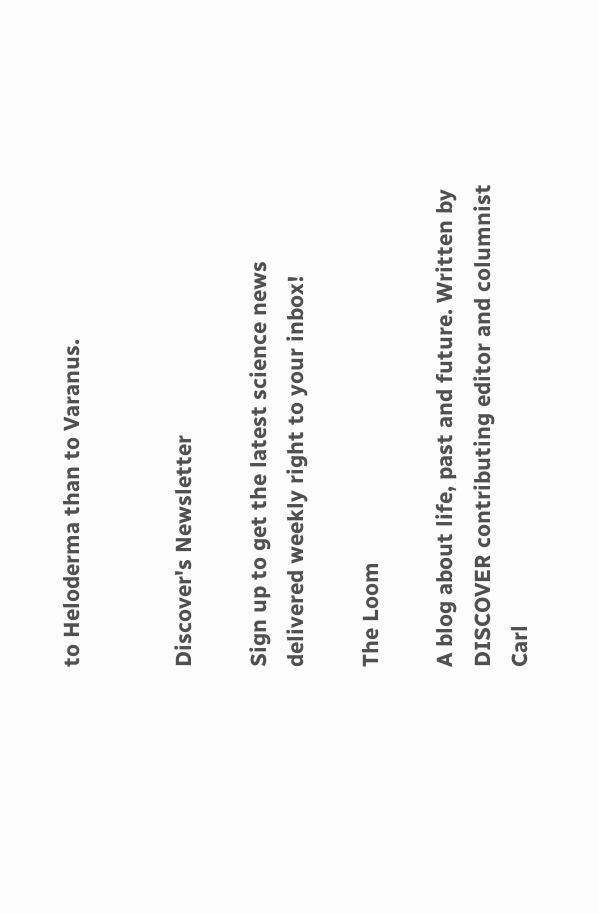to Heloderma than to Varanus.


Discover's Newsletter

Sign up to get the latest science news delivered weekly right to your inbox!

The Loom

A blog about life, past and future. Written by DISCOVER contributing editor and columnist Carl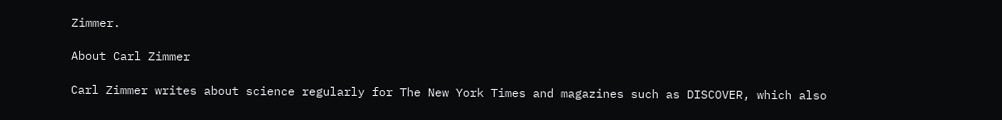Zimmer.

About Carl Zimmer

Carl Zimmer writes about science regularly for The New York Times and magazines such as DISCOVER, which also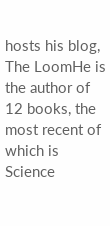hosts his blog, The LoomHe is the author of 12 books, the most recent of which is Science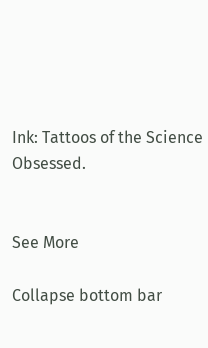Ink: Tattoos of the Science Obsessed.


See More

Collapse bottom bar